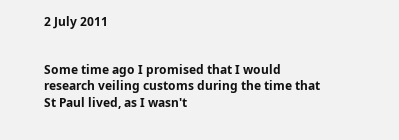2 July 2011


Some time ago I promised that I would research veiling customs during the time that St Paul lived, as I wasn't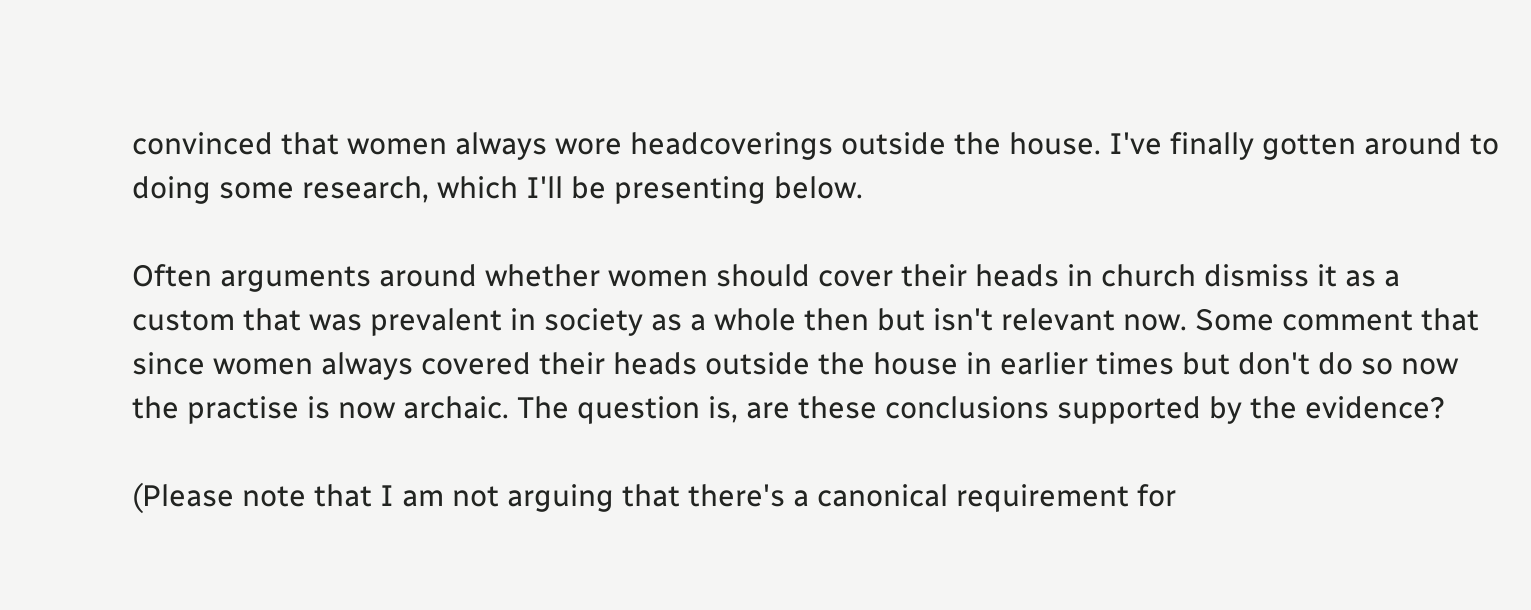convinced that women always wore headcoverings outside the house. I've finally gotten around to doing some research, which I'll be presenting below.

Often arguments around whether women should cover their heads in church dismiss it as a custom that was prevalent in society as a whole then but isn't relevant now. Some comment that since women always covered their heads outside the house in earlier times but don't do so now the practise is now archaic. The question is, are these conclusions supported by the evidence?

(Please note that I am not arguing that there's a canonical requirement for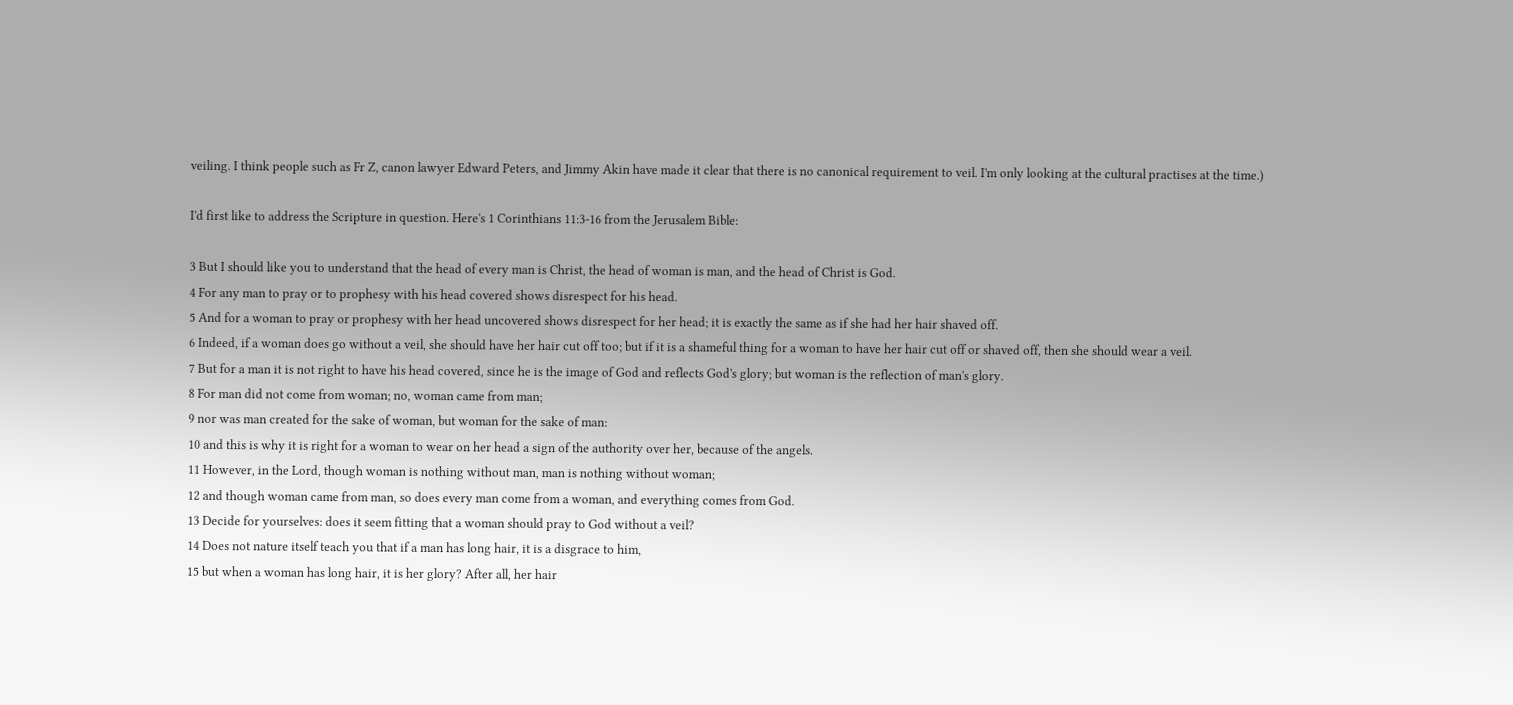veiling. I think people such as Fr Z, canon lawyer Edward Peters, and Jimmy Akin have made it clear that there is no canonical requirement to veil. I'm only looking at the cultural practises at the time.)

I'd first like to address the Scripture in question. Here's 1 Corinthians 11:3-16 from the Jerusalem Bible:

3 But I should like you to understand that the head of every man is Christ, the head of woman is man, and the head of Christ is God.
4 For any man to pray or to prophesy with his head covered shows disrespect for his head.
5 And for a woman to pray or prophesy with her head uncovered shows disrespect for her head; it is exactly the same as if she had her hair shaved off.
6 Indeed, if a woman does go without a veil, she should have her hair cut off too; but if it is a shameful thing for a woman to have her hair cut off or shaved off, then she should wear a veil.
7 But for a man it is not right to have his head covered, since he is the image of God and reflects God's glory; but woman is the reflection of man's glory.
8 For man did not come from woman; no, woman came from man;
9 nor was man created for the sake of woman, but woman for the sake of man:
10 and this is why it is right for a woman to wear on her head a sign of the authority over her, because of the angels.
11 However, in the Lord, though woman is nothing without man, man is nothing without woman;
12 and though woman came from man, so does every man come from a woman, and everything comes from God.
13 Decide for yourselves: does it seem fitting that a woman should pray to God without a veil?
14 Does not nature itself teach you that if a man has long hair, it is a disgrace to him,
15 but when a woman has long hair, it is her glory? After all, her hair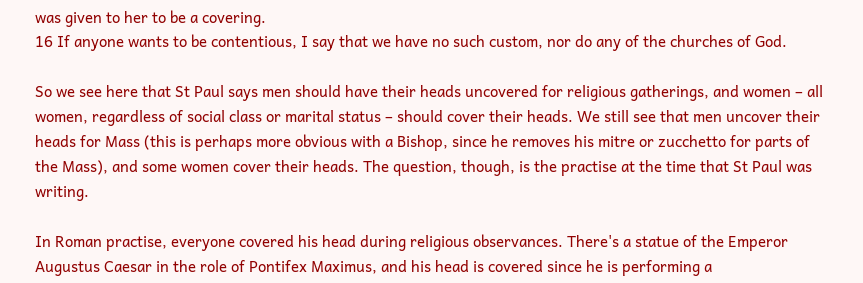was given to her to be a covering.
16 If anyone wants to be contentious, I say that we have no such custom, nor do any of the churches of God.

So we see here that St Paul says men should have their heads uncovered for religious gatherings, and women – all women, regardless of social class or marital status – should cover their heads. We still see that men uncover their heads for Mass (this is perhaps more obvious with a Bishop, since he removes his mitre or zucchetto for parts of the Mass), and some women cover their heads. The question, though, is the practise at the time that St Paul was writing.

In Roman practise, everyone covered his head during religious observances. There's a statue of the Emperor Augustus Caesar in the role of Pontifex Maximus, and his head is covered since he is performing a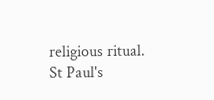religious ritual. St Paul's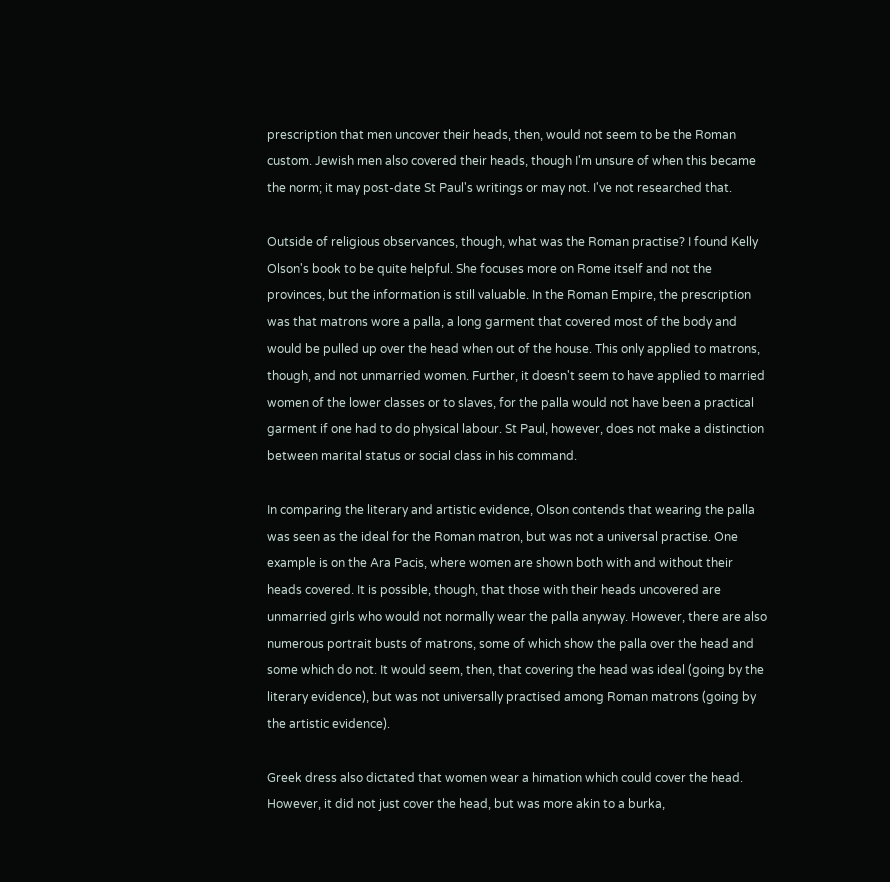prescription that men uncover their heads, then, would not seem to be the Roman custom. Jewish men also covered their heads, though I'm unsure of when this became the norm; it may post-date St Paul's writings or may not. I've not researched that.

Outside of religious observances, though, what was the Roman practise? I found Kelly Olson's book to be quite helpful. She focuses more on Rome itself and not the provinces, but the information is still valuable. In the Roman Empire, the prescription was that matrons wore a palla, a long garment that covered most of the body and would be pulled up over the head when out of the house. This only applied to matrons, though, and not unmarried women. Further, it doesn't seem to have applied to married women of the lower classes or to slaves, for the palla would not have been a practical garment if one had to do physical labour. St Paul, however, does not make a distinction between marital status or social class in his command.

In comparing the literary and artistic evidence, Olson contends that wearing the palla was seen as the ideal for the Roman matron, but was not a universal practise. One example is on the Ara Pacis, where women are shown both with and without their heads covered. It is possible, though, that those with their heads uncovered are unmarried girls who would not normally wear the palla anyway. However, there are also numerous portrait busts of matrons, some of which show the palla over the head and some which do not. It would seem, then, that covering the head was ideal (going by the literary evidence), but was not universally practised among Roman matrons (going by the artistic evidence).

Greek dress also dictated that women wear a himation which could cover the head. However, it did not just cover the head, but was more akin to a burka,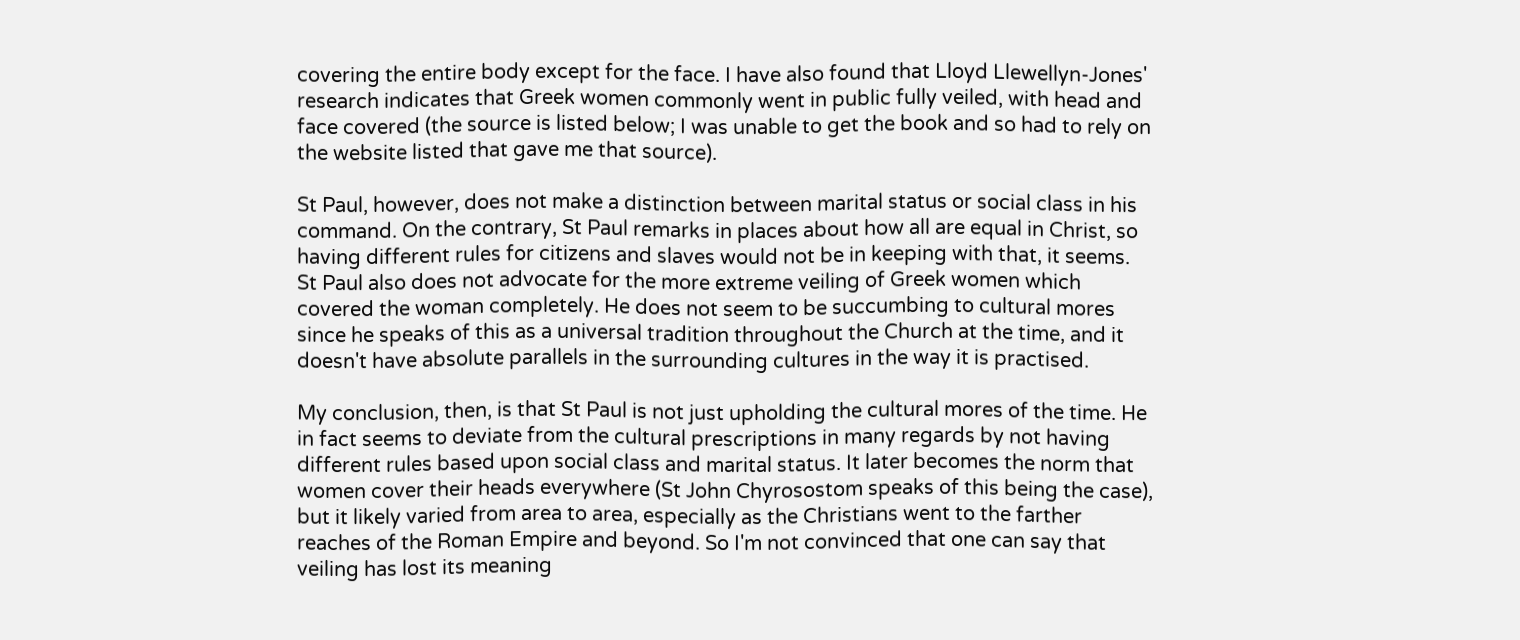covering the entire body except for the face. I have also found that Lloyd Llewellyn-Jones' research indicates that Greek women commonly went in public fully veiled, with head and face covered (the source is listed below; I was unable to get the book and so had to rely on the website listed that gave me that source).

St Paul, however, does not make a distinction between marital status or social class in his command. On the contrary, St Paul remarks in places about how all are equal in Christ, so having different rules for citizens and slaves would not be in keeping with that, it seems. St Paul also does not advocate for the more extreme veiling of Greek women which covered the woman completely. He does not seem to be succumbing to cultural mores since he speaks of this as a universal tradition throughout the Church at the time, and it doesn't have absolute parallels in the surrounding cultures in the way it is practised.

My conclusion, then, is that St Paul is not just upholding the cultural mores of the time. He in fact seems to deviate from the cultural prescriptions in many regards by not having different rules based upon social class and marital status. It later becomes the norm that women cover their heads everywhere (St John Chyrosostom speaks of this being the case), but it likely varied from area to area, especially as the Christians went to the farther reaches of the Roman Empire and beyond. So I'm not convinced that one can say that veiling has lost its meaning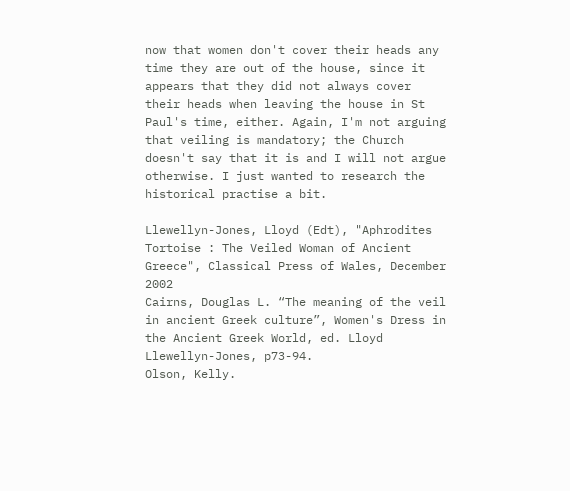now that women don't cover their heads any time they are out of the house, since it appears that they did not always cover their heads when leaving the house in St Paul's time, either. Again, I'm not arguing that veiling is mandatory; the Church doesn't say that it is and I will not argue otherwise. I just wanted to research the historical practise a bit.

Llewellyn-Jones, Lloyd (Edt), "Aphrodites Tortoise : The Veiled Woman of Ancient Greece", Classical Press of Wales, December 2002
Cairns, Douglas L. “The meaning of the veil in ancient Greek culture”, Women's Dress in the Ancient Greek World, ed. Lloyd Llewellyn-Jones, p73-94.
Olson, Kelly.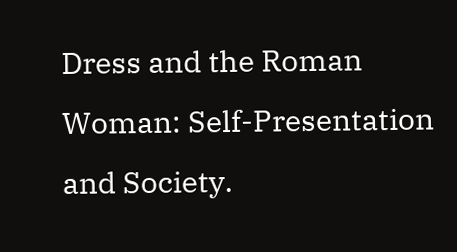Dress and the Roman Woman: Self-Presentation and Society.